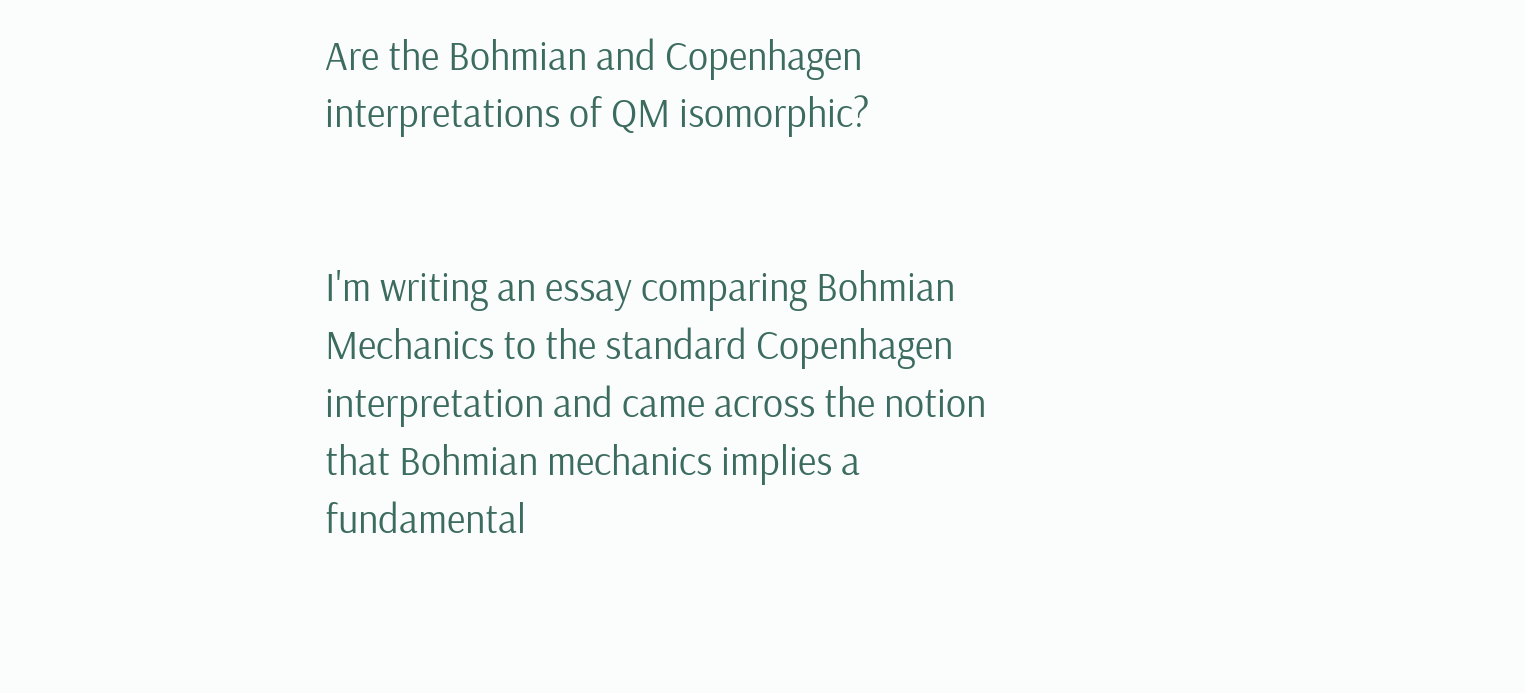Are the Bohmian and Copenhagen interpretations of QM isomorphic?


I'm writing an essay comparing Bohmian Mechanics to the standard Copenhagen interpretation and came across the notion that Bohmian mechanics implies a fundamental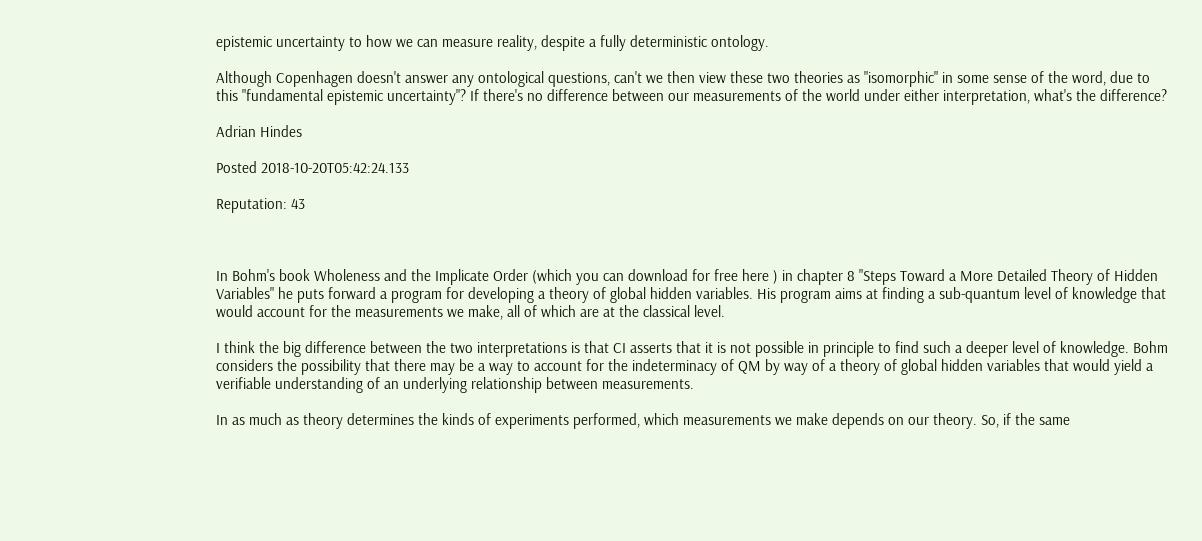epistemic uncertainty to how we can measure reality, despite a fully deterministic ontology.

Although Copenhagen doesn't answer any ontological questions, can't we then view these two theories as "isomorphic" in some sense of the word, due to this "fundamental epistemic uncertainty"? If there's no difference between our measurements of the world under either interpretation, what's the difference?

Adrian Hindes

Posted 2018-10-20T05:42:24.133

Reputation: 43



In Bohm's book Wholeness and the Implicate Order (which you can download for free here ) in chapter 8 "Steps Toward a More Detailed Theory of Hidden Variables" he puts forward a program for developing a theory of global hidden variables. His program aims at finding a sub-quantum level of knowledge that would account for the measurements we make, all of which are at the classical level.

I think the big difference between the two interpretations is that CI asserts that it is not possible in principle to find such a deeper level of knowledge. Bohm considers the possibility that there may be a way to account for the indeterminacy of QM by way of a theory of global hidden variables that would yield a verifiable understanding of an underlying relationship between measurements.

In as much as theory determines the kinds of experiments performed, which measurements we make depends on our theory. So, if the same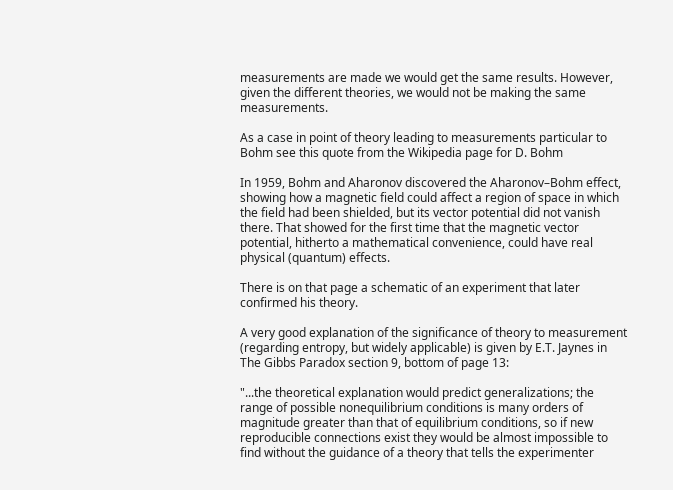measurements are made we would get the same results. However, given the different theories, we would not be making the same measurements.

As a case in point of theory leading to measurements particular to Bohm see this quote from the Wikipedia page for D. Bohm

In 1959, Bohm and Aharonov discovered the Aharonov–Bohm effect, showing how a magnetic field could affect a region of space in which the field had been shielded, but its vector potential did not vanish there. That showed for the first time that the magnetic vector potential, hitherto a mathematical convenience, could have real physical (quantum) effects.

There is on that page a schematic of an experiment that later confirmed his theory.

A very good explanation of the significance of theory to measurement (regarding entropy, but widely applicable) is given by E.T. Jaynes in The Gibbs Paradox section 9, bottom of page 13:

"...the theoretical explanation would predict generalizations; the range of possible nonequilibrium conditions is many orders of magnitude greater than that of equilibrium conditions, so if new reproducible connections exist they would be almost impossible to find without the guidance of a theory that tells the experimenter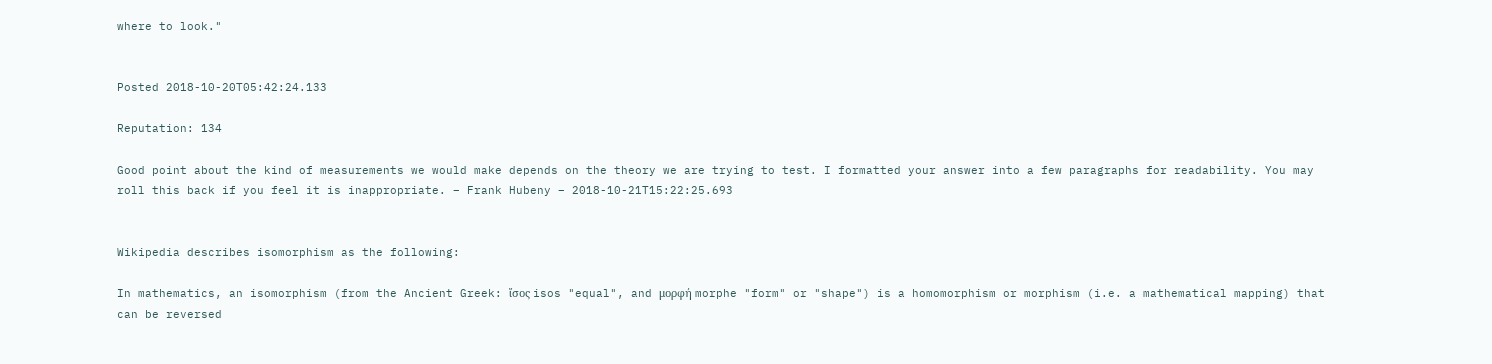where to look."


Posted 2018-10-20T05:42:24.133

Reputation: 134

Good point about the kind of measurements we would make depends on the theory we are trying to test. I formatted your answer into a few paragraphs for readability. You may roll this back if you feel it is inappropriate. – Frank Hubeny – 2018-10-21T15:22:25.693


Wikipedia describes isomorphism as the following:

In mathematics, an isomorphism (from the Ancient Greek: ἴσος isos "equal", and μορφή morphe "form" or "shape") is a homomorphism or morphism (i.e. a mathematical mapping) that can be reversed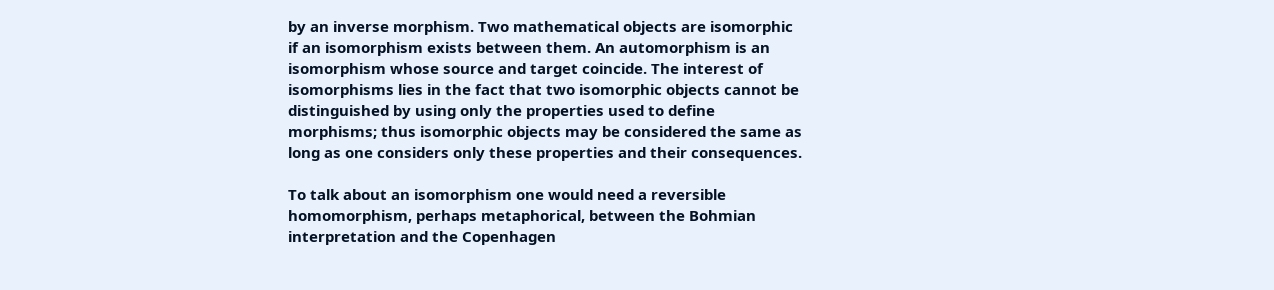by an inverse morphism. Two mathematical objects are isomorphic if an isomorphism exists between them. An automorphism is an isomorphism whose source and target coincide. The interest of isomorphisms lies in the fact that two isomorphic objects cannot be distinguished by using only the properties used to define morphisms; thus isomorphic objects may be considered the same as long as one considers only these properties and their consequences.

To talk about an isomorphism one would need a reversible homomorphism, perhaps metaphorical, between the Bohmian interpretation and the Copenhagen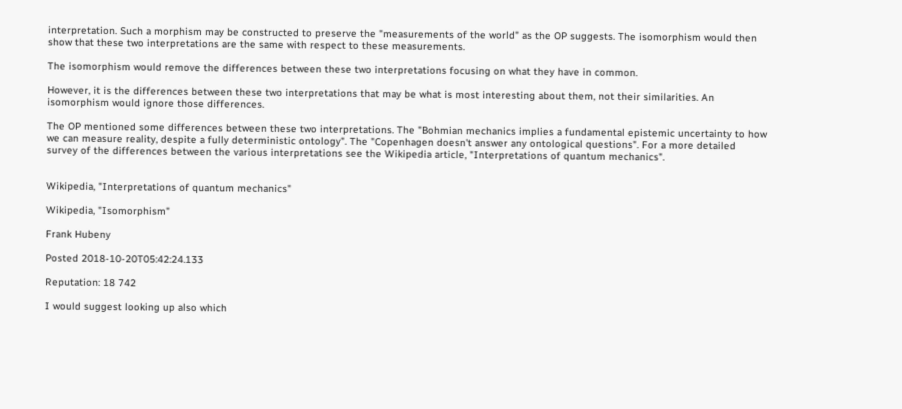interpretation. Such a morphism may be constructed to preserve the "measurements of the world" as the OP suggests. The isomorphism would then show that these two interpretations are the same with respect to these measurements.

The isomorphism would remove the differences between these two interpretations focusing on what they have in common.

However, it is the differences between these two interpretations that may be what is most interesting about them, not their similarities. An isomorphism would ignore those differences.

The OP mentioned some differences between these two interpretations. The "Bohmian mechanics implies a fundamental epistemic uncertainty to how we can measure reality, despite a fully deterministic ontology". The "Copenhagen doesn't answer any ontological questions". For a more detailed survey of the differences between the various interpretations see the Wikipedia article, "Interpretations of quantum mechanics".


Wikipedia, "Interpretations of quantum mechanics"

Wikipedia, "Isomorphism"

Frank Hubeny

Posted 2018-10-20T05:42:24.133

Reputation: 18 742

I would suggest looking up also which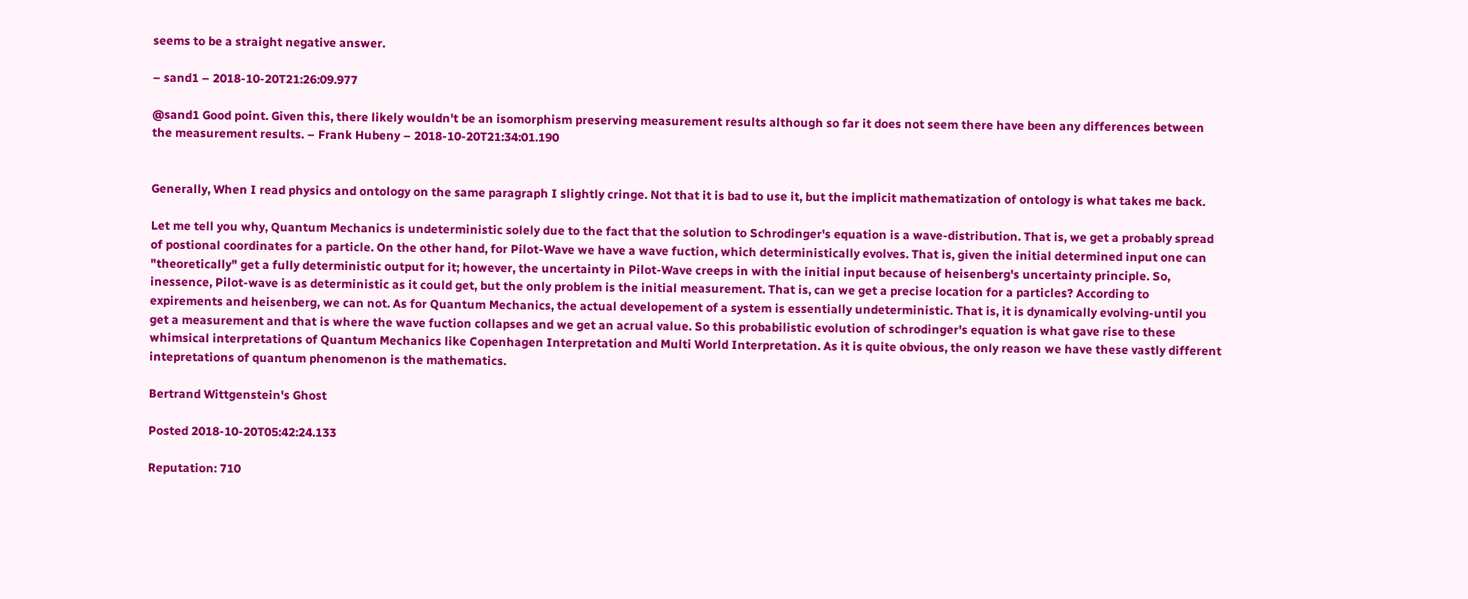seems to be a straight negative answer.

– sand1 – 2018-10-20T21:26:09.977

@sand1 Good point. Given this, there likely wouldn't be an isomorphism preserving measurement results although so far it does not seem there have been any differences between the measurement results. – Frank Hubeny – 2018-10-20T21:34:01.190


Generally, When I read physics and ontology on the same paragraph I slightly cringe. Not that it is bad to use it, but the implicit mathematization of ontology is what takes me back.

Let me tell you why, Quantum Mechanics is undeterministic solely due to the fact that the solution to Schrodinger's equation is a wave-distribution. That is, we get a probably spread of postional coordinates for a particle. On the other hand, for Pilot-Wave we have a wave fuction, which deterministically evolves. That is, given the initial determined input one can "theoretically" get a fully deterministic output for it; however, the uncertainty in Pilot-Wave creeps in with the initial input because of heisenberg's uncertainty principle. So, inessence, Pilot-wave is as deterministic as it could get, but the only problem is the initial measurement. That is, can we get a precise location for a particles? According to expirements and heisenberg, we can not. As for Quantum Mechanics, the actual developement of a system is essentially undeterministic. That is, it is dynamically evolving-until you get a measurement and that is where the wave fuction collapses and we get an acrual value. So this probabilistic evolution of schrodinger's equation is what gave rise to these whimsical interpretations of Quantum Mechanics like Copenhagen Interpretation and Multi World Interpretation. As it is quite obvious, the only reason we have these vastly different intepretations of quantum phenomenon is the mathematics.

Bertrand Wittgenstein's Ghost

Posted 2018-10-20T05:42:24.133

Reputation: 710